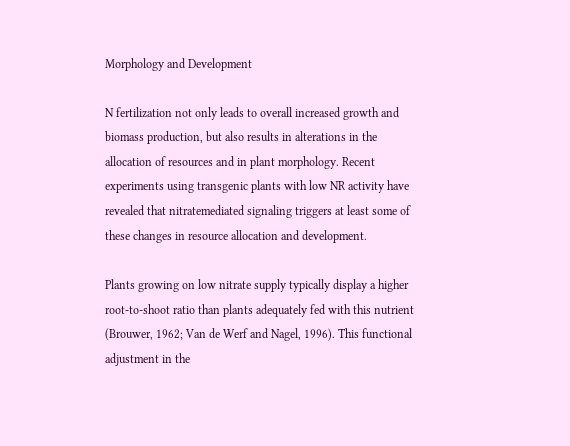Morphology and Development

N fertilization not only leads to overall increased growth and biomass production, but also results in alterations in the allocation of resources and in plant morphology. Recent experiments using transgenic plants with low NR activity have revealed that nitratemediated signaling triggers at least some of these changes in resource allocation and development.

Plants growing on low nitrate supply typically display a higher root-to-shoot ratio than plants adequately fed with this nutrient (Brouwer, 1962; Van de Werf and Nagel, 1996). This functional adjustment in the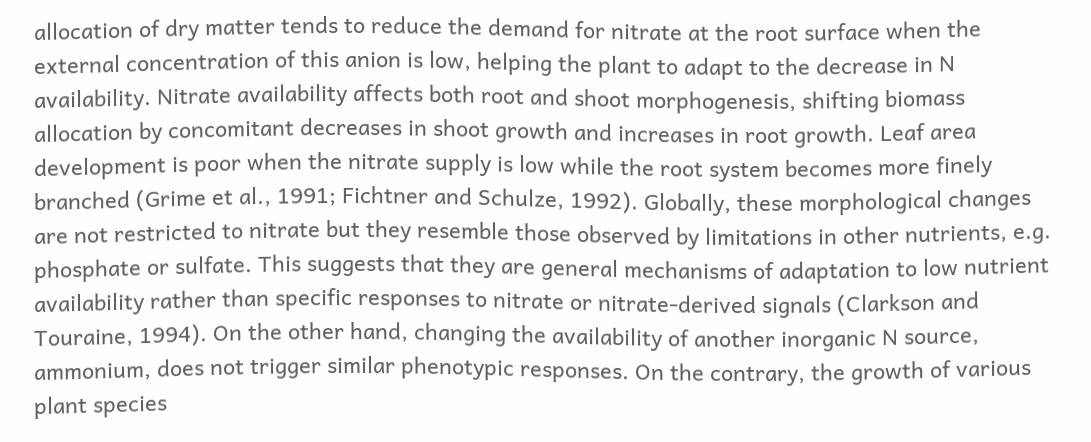allocation of dry matter tends to reduce the demand for nitrate at the root surface when the external concentration of this anion is low, helping the plant to adapt to the decrease in N availability. Nitrate availability affects both root and shoot morphogenesis, shifting biomass allocation by concomitant decreases in shoot growth and increases in root growth. Leaf area development is poor when the nitrate supply is low while the root system becomes more finely branched (Grime et al., 1991; Fichtner and Schulze, 1992). Globally, these morphological changes are not restricted to nitrate but they resemble those observed by limitations in other nutrients, e.g. phosphate or sulfate. This suggests that they are general mechanisms of adaptation to low nutrient availability rather than specific responses to nitrate or nitrate-derived signals (Clarkson and Touraine, 1994). On the other hand, changing the availability of another inorganic N source, ammonium, does not trigger similar phenotypic responses. On the contrary, the growth of various plant species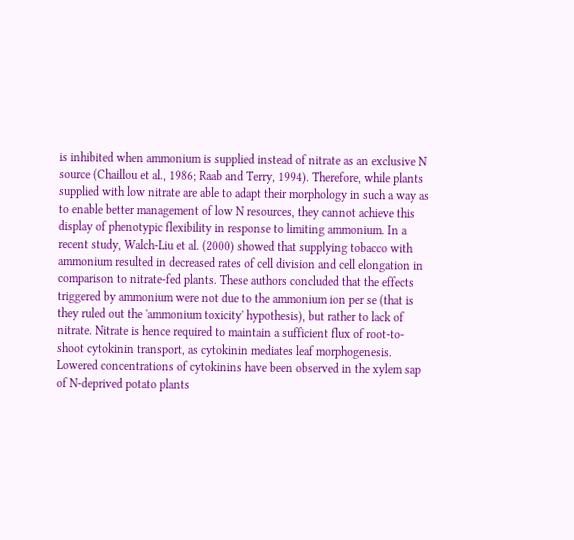is inhibited when ammonium is supplied instead of nitrate as an exclusive N source (Chaillou et al., 1986; Raab and Terry, 1994). Therefore, while plants supplied with low nitrate are able to adapt their morphology in such a way as to enable better management of low N resources, they cannot achieve this display of phenotypic flexibility in response to limiting ammonium. In a recent study, Walch-Liu et al. (2000) showed that supplying tobacco with ammonium resulted in decreased rates of cell division and cell elongation in comparison to nitrate-fed plants. These authors concluded that the effects triggered by ammonium were not due to the ammonium ion per se (that is they ruled out the 'ammonium toxicity' hypothesis), but rather to lack of nitrate. Nitrate is hence required to maintain a sufficient flux of root-to-shoot cytokinin transport, as cytokinin mediates leaf morphogenesis. Lowered concentrations of cytokinins have been observed in the xylem sap of N-deprived potato plants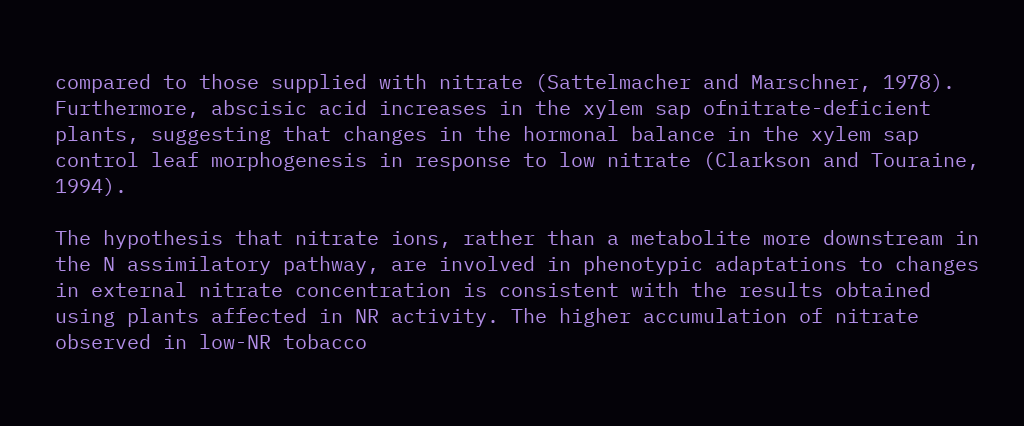compared to those supplied with nitrate (Sattelmacher and Marschner, 1978). Furthermore, abscisic acid increases in the xylem sap ofnitrate-deficient plants, suggesting that changes in the hormonal balance in the xylem sap control leaf morphogenesis in response to low nitrate (Clarkson and Touraine, 1994).

The hypothesis that nitrate ions, rather than a metabolite more downstream in the N assimilatory pathway, are involved in phenotypic adaptations to changes in external nitrate concentration is consistent with the results obtained using plants affected in NR activity. The higher accumulation of nitrate observed in low-NR tobacco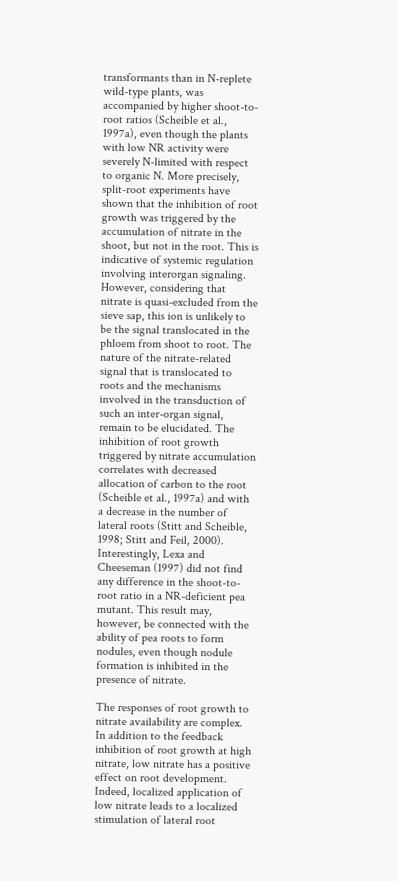transformants than in N-replete wild-type plants, was accompanied by higher shoot-to-root ratios (Scheible et al., 1997a), even though the plants with low NR activity were severely N-limited with respect to organic N. More precisely, split-root experiments have shown that the inhibition of root growth was triggered by the accumulation of nitrate in the shoot, but not in the root. This is indicative of systemic regulation involving interorgan signaling. However, considering that nitrate is quasi-excluded from the sieve sap, this ion is unlikely to be the signal translocated in the phloem from shoot to root. The nature of the nitrate-related signal that is translocated to roots and the mechanisms involved in the transduction of such an inter-organ signal, remain to be elucidated. The inhibition of root growth triggered by nitrate accumulation correlates with decreased allocation of carbon to the root (Scheible et al., 1997a) and with a decrease in the number of lateral roots (Stitt and Scheible, 1998; Stitt and Feil, 2000). Interestingly, Lexa and Cheeseman (1997) did not find any difference in the shoot-to-root ratio in a NR-deficient pea mutant. This result may, however, be connected with the ability of pea roots to form nodules, even though nodule formation is inhibited in the presence of nitrate.

The responses of root growth to nitrate availability are complex. In addition to the feedback inhibition of root growth at high nitrate, low nitrate has a positive effect on root development. Indeed, localized application of low nitrate leads to a localized stimulation of lateral root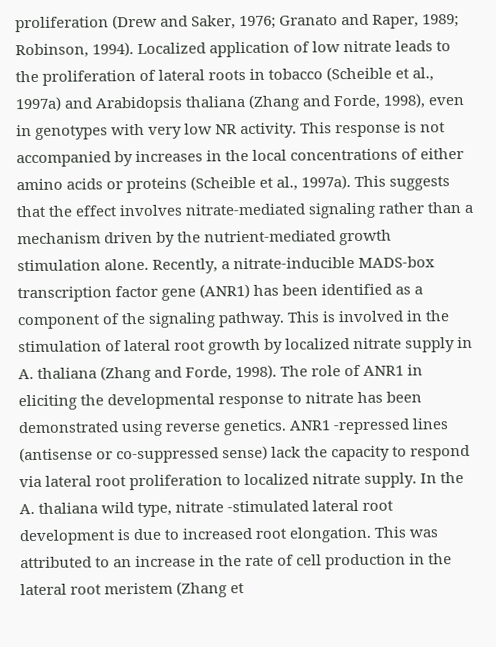proliferation (Drew and Saker, 1976; Granato and Raper, 1989; Robinson, 1994). Localized application of low nitrate leads to the proliferation of lateral roots in tobacco (Scheible et al., 1997a) and Arabidopsis thaliana (Zhang and Forde, 1998), even in genotypes with very low NR activity. This response is not accompanied by increases in the local concentrations of either amino acids or proteins (Scheible et al., 1997a). This suggests that the effect involves nitrate-mediated signaling rather than a mechanism driven by the nutrient-mediated growth stimulation alone. Recently, a nitrate-inducible MADS-box transcription factor gene (ANR1) has been identified as a component of the signaling pathway. This is involved in the stimulation of lateral root growth by localized nitrate supply in A. thaliana (Zhang and Forde, 1998). The role of ANR1 in eliciting the developmental response to nitrate has been demonstrated using reverse genetics. ANR1 -repressed lines (antisense or co-suppressed sense) lack the capacity to respond via lateral root proliferation to localized nitrate supply. In the A. thaliana wild type, nitrate -stimulated lateral root development is due to increased root elongation. This was attributed to an increase in the rate of cell production in the lateral root meristem (Zhang et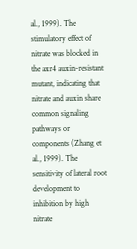al., 1999). The stimulatory effect of nitrate was blocked in the axr4 auxin-resistant mutant, indicating that nitrate and auxin share common signaling pathways or components (Zhang et al., 1999). The sensitivity of lateral root development to inhibition by high nitrate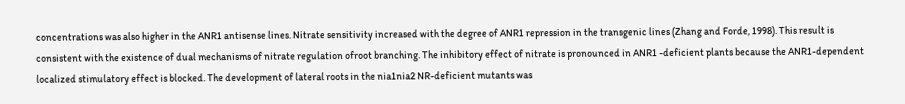concentrations was also higher in the ANR1 antisense lines. Nitrate sensitivity increased with the degree of ANR1 repression in the transgenic lines (Zhang and Forde, 1998). This result is consistent with the existence of dual mechanisms of nitrate regulation ofroot branching. The inhibitory effect of nitrate is pronounced in ANR1 -deficient plants because the ANR1-dependent localized stimulatory effect is blocked. The development of lateral roots in the nia1nia2 NR-deficient mutants was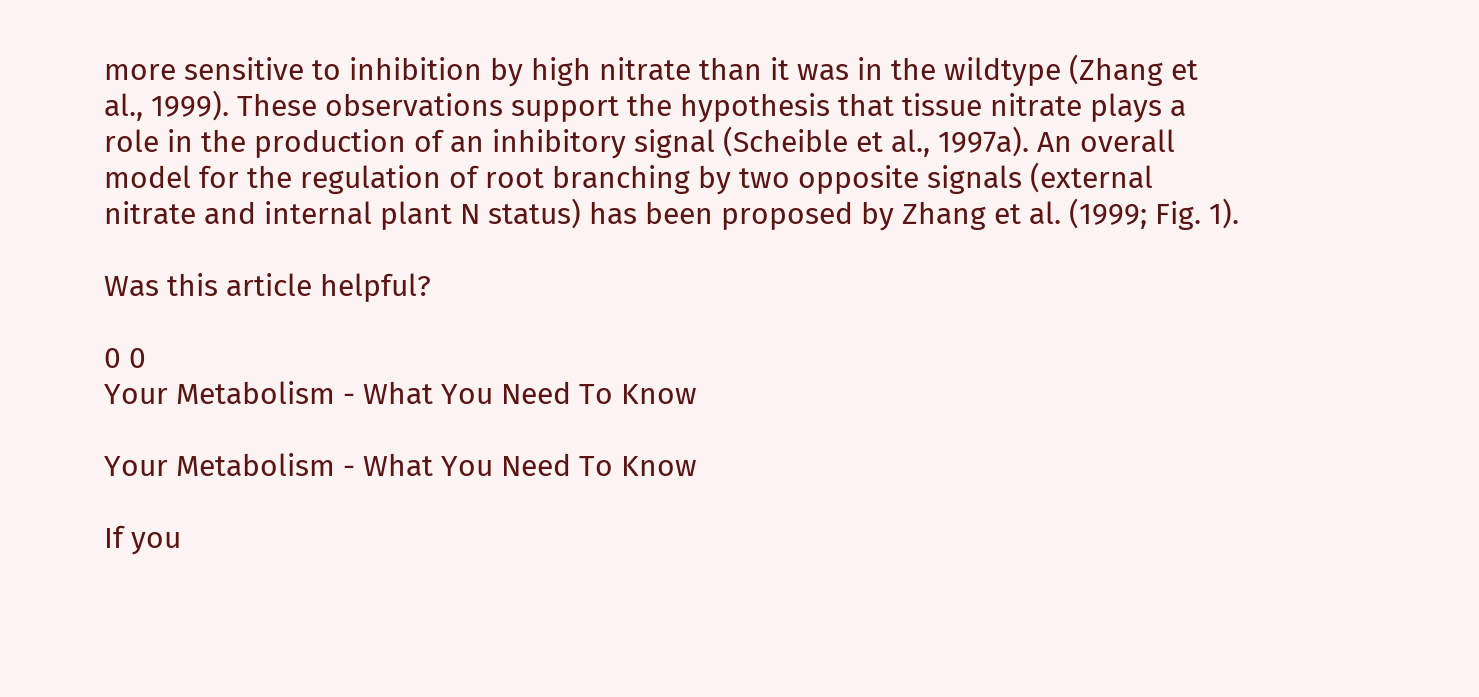more sensitive to inhibition by high nitrate than it was in the wildtype (Zhang et al., 1999). These observations support the hypothesis that tissue nitrate plays a role in the production of an inhibitory signal (Scheible et al., 1997a). An overall model for the regulation of root branching by two opposite signals (external nitrate and internal plant N status) has been proposed by Zhang et al. (1999; Fig. 1).

Was this article helpful?

0 0
Your Metabolism - What You Need To Know

Your Metabolism - What You Need To Know

If you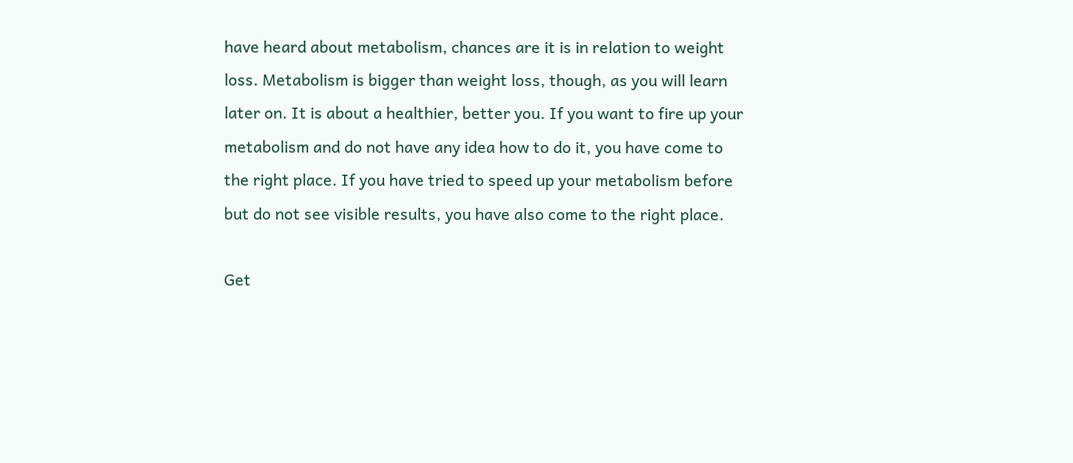have heard about metabolism, chances are it is in relation to weight loss. Metabolism is bigger than weight loss, though, as you will learn later on. It is about a healthier, better you. If you want to fire up your metabolism and do not have any idea how to do it, you have come to the right place. If you have tried to speed up your metabolism before but do not see visible results, you have also come to the right place.

Get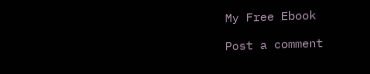My Free Ebook

Post a comment